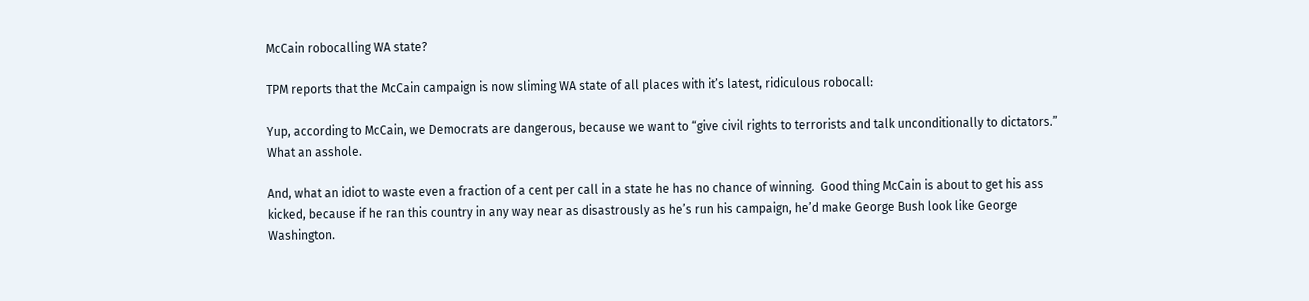McCain robocalling WA state?

TPM reports that the McCain campaign is now sliming WA state of all places with it’s latest, ridiculous robocall:

Yup, according to McCain, we Democrats are dangerous, because we want to “give civil rights to terrorists and talk unconditionally to dictators.”  What an asshole.

And, what an idiot to waste even a fraction of a cent per call in a state he has no chance of winning.  Good thing McCain is about to get his ass kicked, because if he ran this country in any way near as disastrously as he’s run his campaign, he’d make George Bush look like George Washington.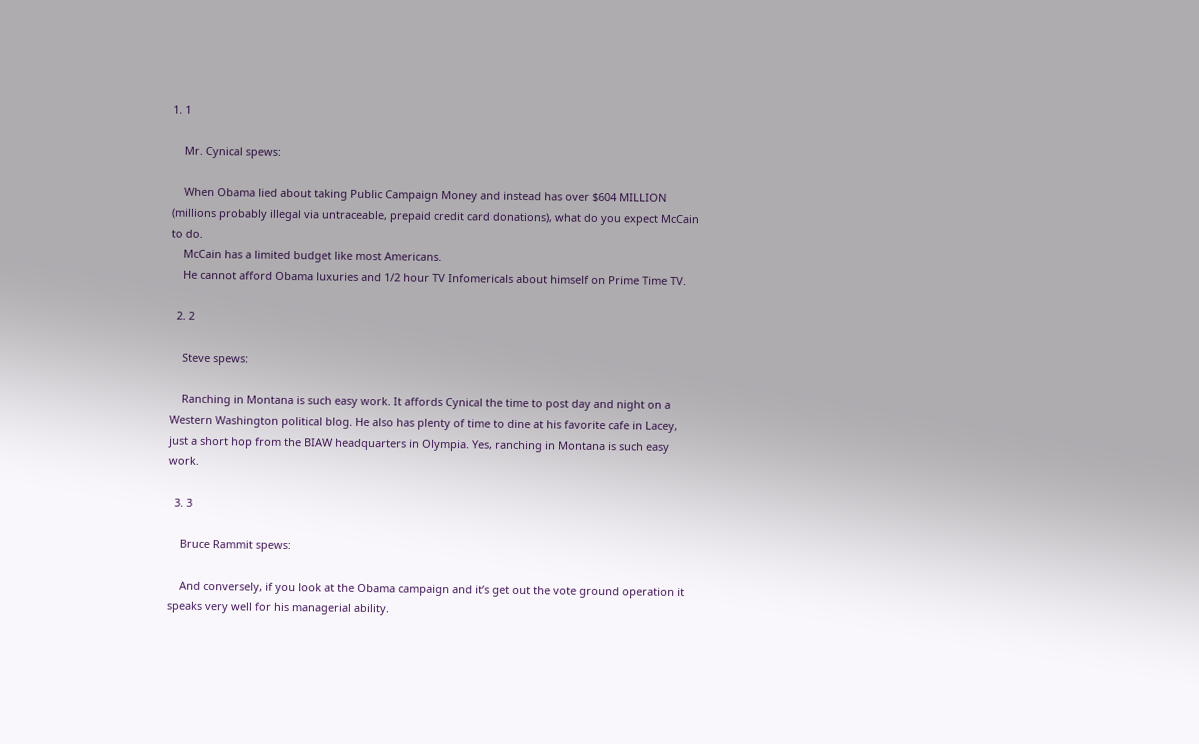1. 1

    Mr. Cynical spews:

    When Obama lied about taking Public Campaign Money and instead has over $604 MILLION (millions probably illegal via untraceable, prepaid credit card donations), what do you expect McCain to do.
    McCain has a limited budget like most Americans.
    He cannot afford Obama luxuries and 1/2 hour TV Infomericals about himself on Prime Time TV.

  2. 2

    Steve spews:

    Ranching in Montana is such easy work. It affords Cynical the time to post day and night on a Western Washington political blog. He also has plenty of time to dine at his favorite cafe in Lacey, just a short hop from the BIAW headquarters in Olympia. Yes, ranching in Montana is such easy work.

  3. 3

    Bruce Rammit spews:

    And conversely, if you look at the Obama campaign and it’s get out the vote ground operation it speaks very well for his managerial ability.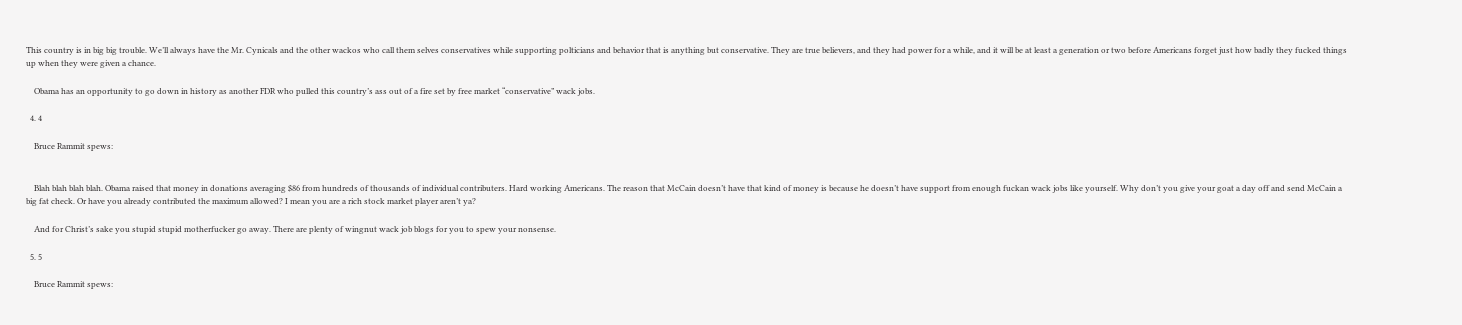This country is in big big trouble. We’ll always have the Mr. Cynicals and the other wackos who call them selves conservatives while supporting polticians and behavior that is anything but conservative. They are true believers, and they had power for a while, and it will be at least a generation or two before Americans forget just how badly they fucked things up when they were given a chance.

    Obama has an opportunity to go down in history as another FDR who pulled this country’s ass out of a fire set by free market “conservative” wack jobs.

  4. 4

    Bruce Rammit spews:


    Blah blah blah blah. Obama raised that money in donations averaging $86 from hundreds of thousands of individual contributers. Hard working Americans. The reason that McCain doesn’t have that kind of money is because he doesn’t have support from enough fuckan wack jobs like yourself. Why don’t you give your goat a day off and send McCain a big fat check. Or have you already contributed the maximum allowed? I mean you are a rich stock market player aren’t ya?

    And for Christ’s sake you stupid stupid motherfucker go away. There are plenty of wingnut wack job blogs for you to spew your nonsense.

  5. 5

    Bruce Rammit spews: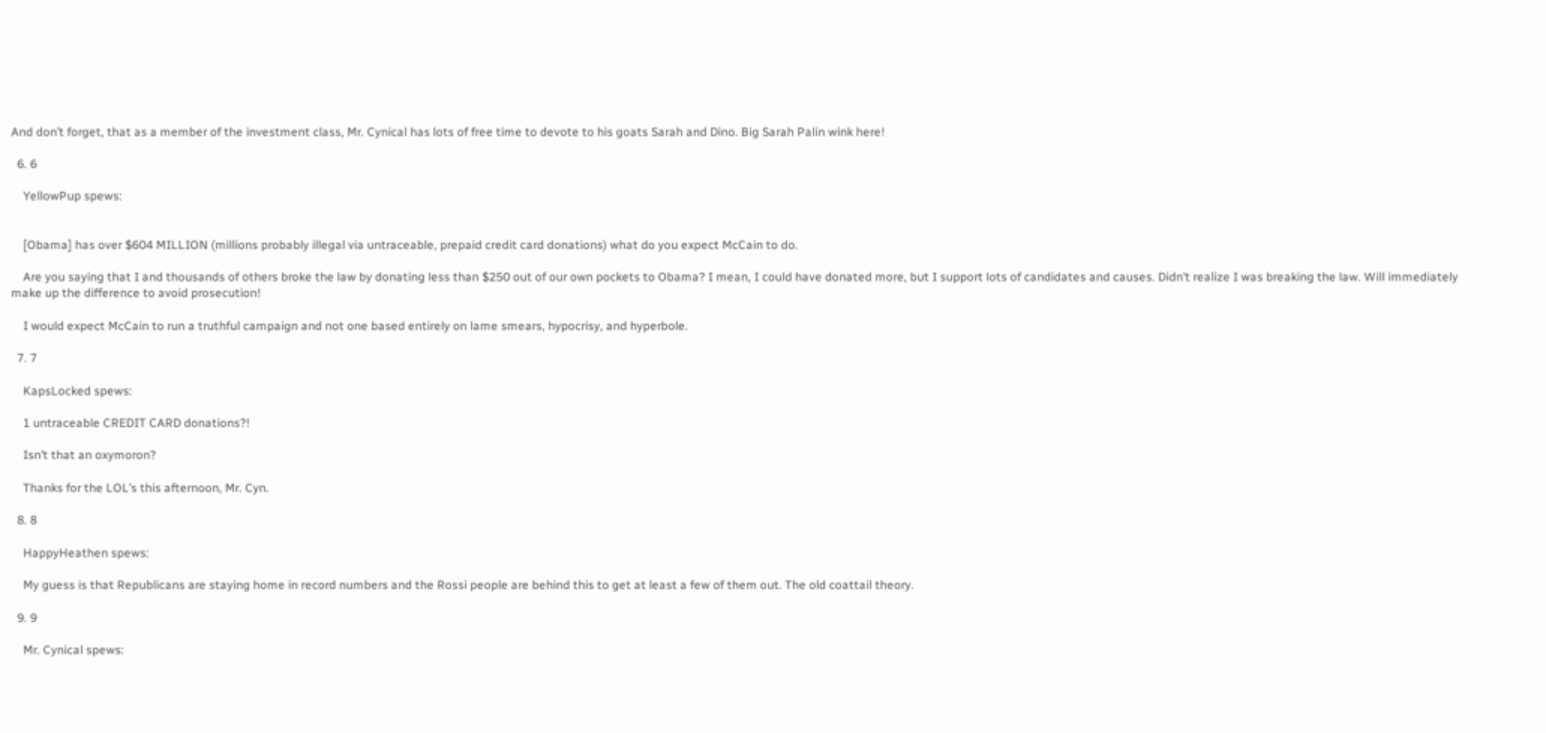And don’t forget, that as a member of the investment class, Mr. Cynical has lots of free time to devote to his goats Sarah and Dino. Big Sarah Palin wink here!

  6. 6

    YellowPup spews:


    [Obama] has over $604 MILLION (millions probably illegal via untraceable, prepaid credit card donations) what do you expect McCain to do.

    Are you saying that I and thousands of others broke the law by donating less than $250 out of our own pockets to Obama? I mean, I could have donated more, but I support lots of candidates and causes. Didn’t realize I was breaking the law. Will immediately make up the difference to avoid prosecution!

    I would expect McCain to run a truthful campaign and not one based entirely on lame smears, hypocrisy, and hyperbole.

  7. 7

    KapsLocked spews:

    1 untraceable CREDIT CARD donations?!

    Isn’t that an oxymoron?

    Thanks for the LOL’s this afternoon, Mr. Cyn.

  8. 8

    HappyHeathen spews:

    My guess is that Republicans are staying home in record numbers and the Rossi people are behind this to get at least a few of them out. The old coattail theory.

  9. 9

    Mr. Cynical spews: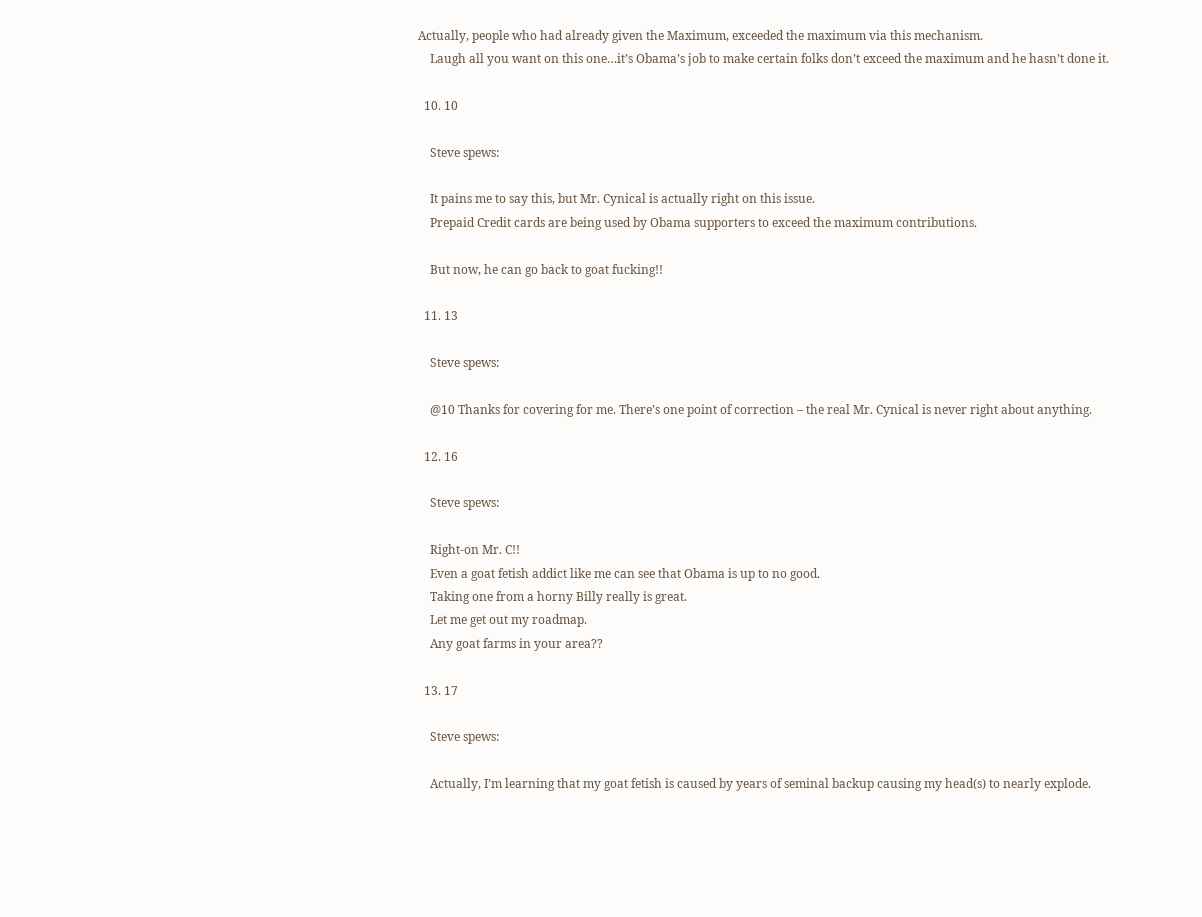Actually, people who had already given the Maximum, exceeded the maximum via this mechanism.
    Laugh all you want on this one…it’s Obama’s job to make certain folks don’t exceed the maximum and he hasn’t done it.

  10. 10

    Steve spews:

    It pains me to say this, but Mr. Cynical is actually right on this issue.
    Prepaid Credit cards are being used by Obama supporters to exceed the maximum contributions.

    But now, he can go back to goat fucking!!

  11. 13

    Steve spews:

    @10 Thanks for covering for me. There’s one point of correction – the real Mr. Cynical is never right about anything.

  12. 16

    Steve spews:

    Right-on Mr. C!!
    Even a goat fetish addict like me can see that Obama is up to no good.
    Taking one from a horny Billy really is great.
    Let me get out my roadmap.
    Any goat farms in your area??

  13. 17

    Steve spews:

    Actually, I’m learning that my goat fetish is caused by years of seminal backup causing my head(s) to nearly explode.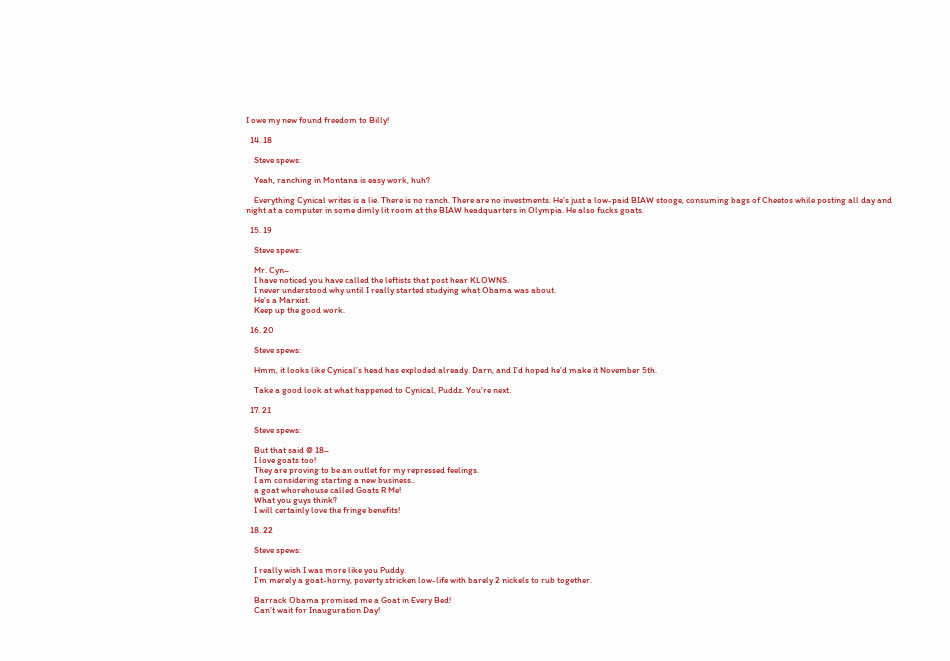I owe my new found freedom to Billy!

  14. 18

    Steve spews:

    Yeah, ranching in Montana is easy work, huh?

    Everything Cynical writes is a lie. There is no ranch. There are no investments. He’s just a low-paid BIAW stooge, consuming bags of Cheetos while posting all day and night at a computer in some dimly lit room at the BIAW headquarters in Olympia. He also fucks goats.

  15. 19

    Steve spews:

    Mr. Cyn–
    I have noticed you have called the leftists that post hear KLOWNS.
    I never understood why until I really started studying what Obama was about.
    He’s a Marxist.
    Keep up the good work.

  16. 20

    Steve spews:

    Hmm, it looks like Cynical’s head has exploded already. Darn, and I’d hoped he’d make it November 5th.

    Take a good look at what happened to Cynical, Puddz. You’re next.

  17. 21

    Steve spews:

    But that said @ 18–
    I love goats too!
    They are proving to be an outlet for my repressed feelings.
    I am considering starting a new business..
    a goat whorehouse called Goats R Me!
    What you guys think?
    I will certainly love the fringe benefits!

  18. 22

    Steve spews:

    I really wish I was more like you Puddy.
    I’m merely a goat-horny, poverty stricken low-life with barely 2 nickels to rub together.

    Barrack Obama promised me a Goat in Every Bed!
    Can’t wait for Inauguration Day!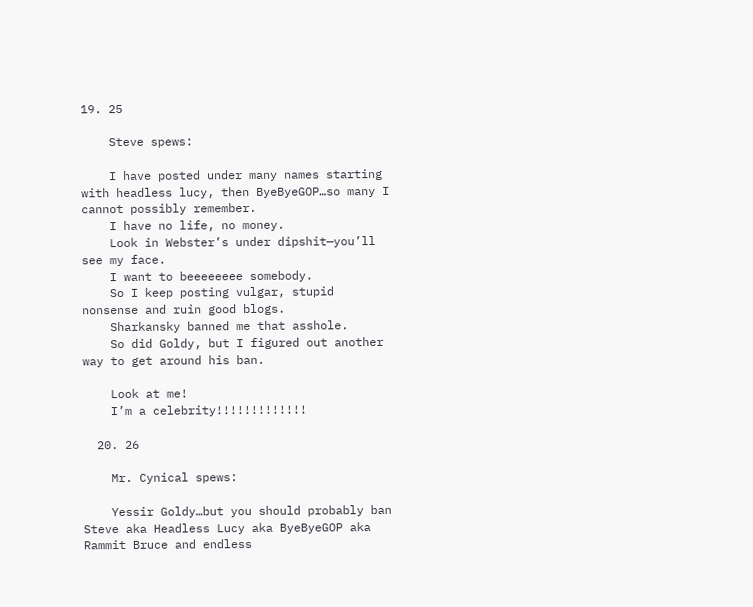19. 25

    Steve spews:

    I have posted under many names starting with headless lucy, then ByeByeGOP…so many I cannot possibly remember.
    I have no life, no money.
    Look in Webster’s under dipshit—you’ll see my face.
    I want to beeeeeeee somebody.
    So I keep posting vulgar, stupid nonsense and ruin good blogs.
    Sharkansky banned me that asshole.
    So did Goldy, but I figured out another way to get around his ban.

    Look at me!
    I’m a celebrity!!!!!!!!!!!!!

  20. 26

    Mr. Cynical spews:

    Yessir Goldy…but you should probably ban Steve aka Headless Lucy aka ByeByeGOP aka Rammit Bruce and endless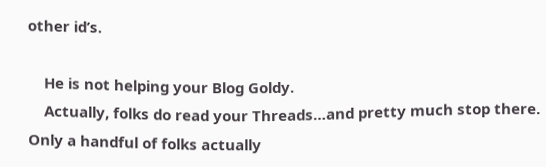other id’s.

    He is not helping your Blog Goldy.
    Actually, folks do read your Threads…and pretty much stop there. Only a handful of folks actually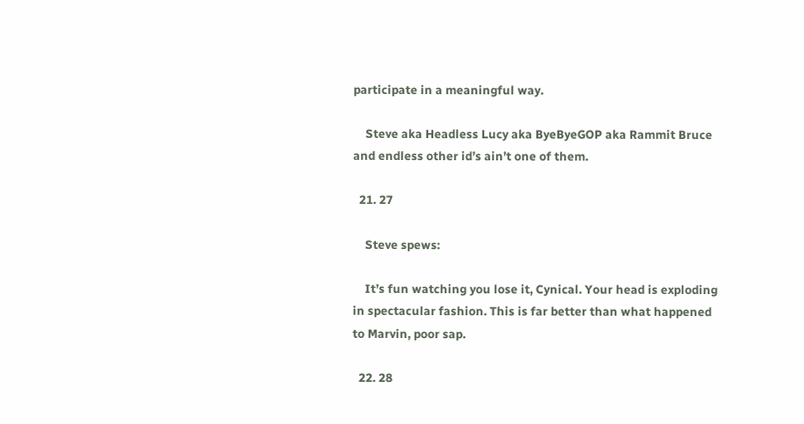participate in a meaningful way.

    Steve aka Headless Lucy aka ByeByeGOP aka Rammit Bruce and endless other id’s ain’t one of them.

  21. 27

    Steve spews:

    It’s fun watching you lose it, Cynical. Your head is exploding in spectacular fashion. This is far better than what happened to Marvin, poor sap.

  22. 28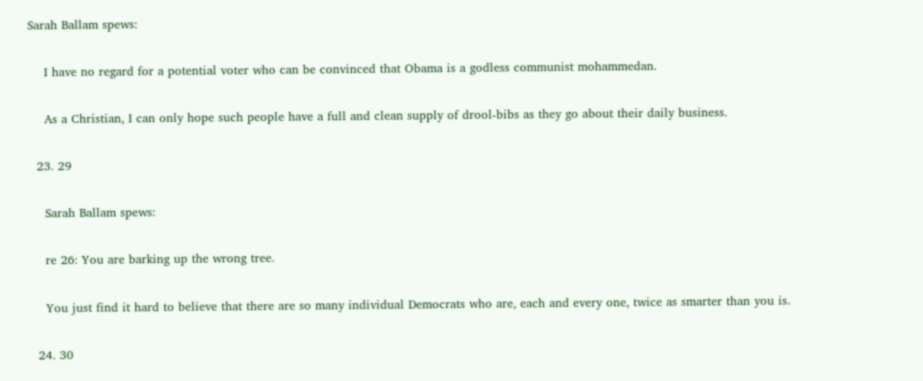Sarah Ballam spews:

    I have no regard for a potential voter who can be convinced that Obama is a godless communist mohammedan.

    As a Christian, I can only hope such people have a full and clean supply of drool-bibs as they go about their daily business.

  23. 29

    Sarah Ballam spews:

    re 26: You are barking up the wrong tree.

    You just find it hard to believe that there are so many individual Democrats who are, each and every one, twice as smarter than you is.

  24. 30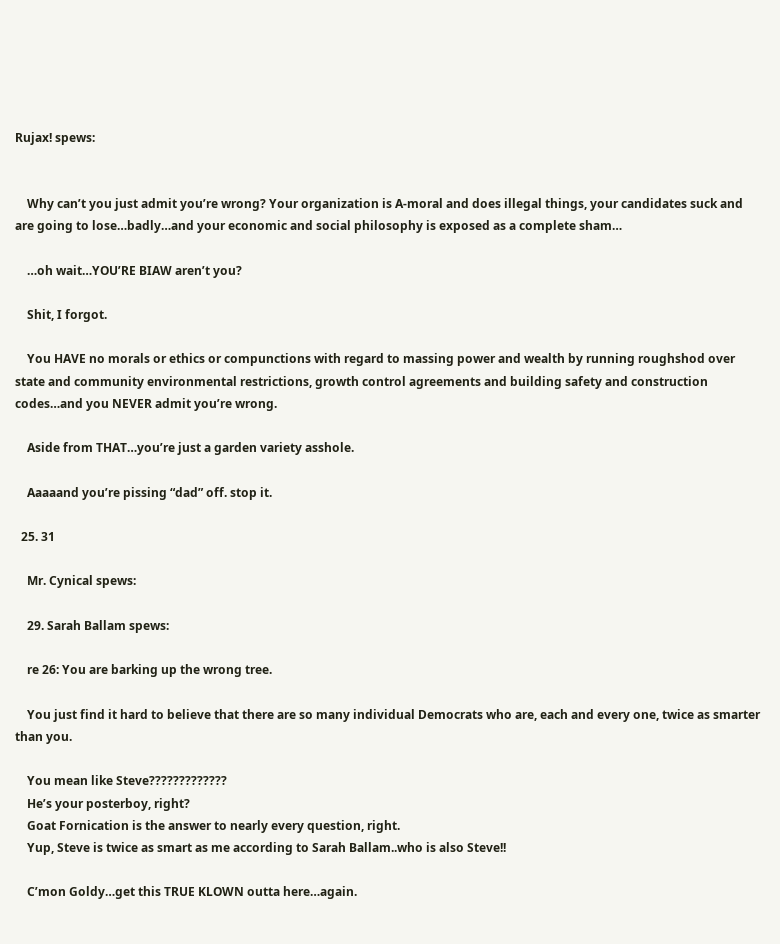Rujax! spews:


    Why can’t you just admit you’re wrong? Your organization is A-moral and does illegal things, your candidates suck and are going to lose…badly…and your economic and social philosophy is exposed as a complete sham…

    …oh wait…YOU’RE BIAW aren’t you?

    Shit, I forgot.

    You HAVE no morals or ethics or compunctions with regard to massing power and wealth by running roughshod over state and community environmental restrictions, growth control agreements and building safety and construction codes…and you NEVER admit you’re wrong.

    Aside from THAT…you’re just a garden variety asshole.

    Aaaaand you’re pissing “dad” off. stop it.

  25. 31

    Mr. Cynical spews:

    29. Sarah Ballam spews:

    re 26: You are barking up the wrong tree.

    You just find it hard to believe that there are so many individual Democrats who are, each and every one, twice as smarter than you.

    You mean like Steve?????????????
    He’s your posterboy, right?
    Goat Fornication is the answer to nearly every question, right.
    Yup, Steve is twice as smart as me according to Sarah Ballam..who is also Steve!!

    C’mon Goldy…get this TRUE KLOWN outta here…again.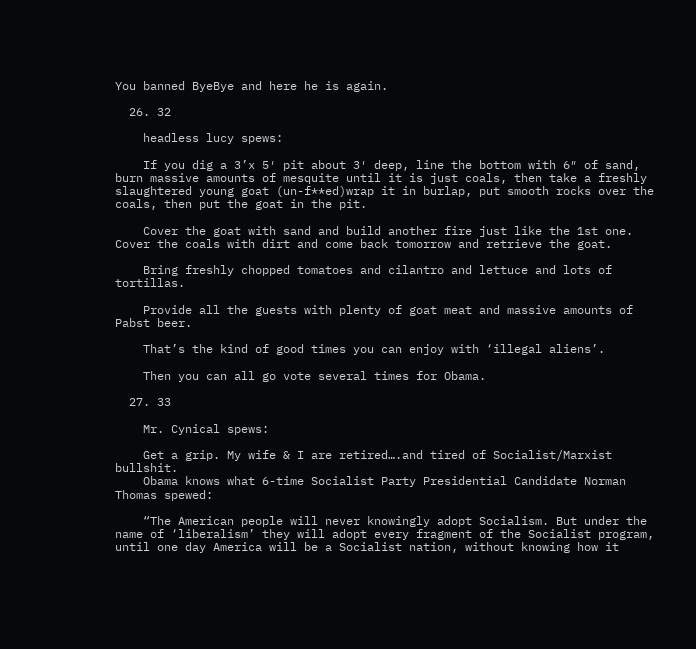You banned ByeBye and here he is again.

  26. 32

    headless lucy spews:

    If you dig a 3’x 5′ pit about 3′ deep, line the bottom with 6″ of sand, burn massive amounts of mesquite until it is just coals, then take a freshly slaughtered young goat (un-f**ed)wrap it in burlap, put smooth rocks over the coals, then put the goat in the pit.

    Cover the goat with sand and build another fire just like the 1st one. Cover the coals with dirt and come back tomorrow and retrieve the goat.

    Bring freshly chopped tomatoes and cilantro and lettuce and lots of tortillas.

    Provide all the guests with plenty of goat meat and massive amounts of Pabst beer.

    That’s the kind of good times you can enjoy with ‘illegal aliens’.

    Then you can all go vote several times for Obama.

  27. 33

    Mr. Cynical spews:

    Get a grip. My wife & I are retired….and tired of Socialist/Marxist bullshit.
    Obama knows what 6-time Socialist Party Presidential Candidate Norman Thomas spewed:

    “The American people will never knowingly adopt Socialism. But under the name of ‘liberalism’ they will adopt every fragment of the Socialist program, until one day America will be a Socialist nation, without knowing how it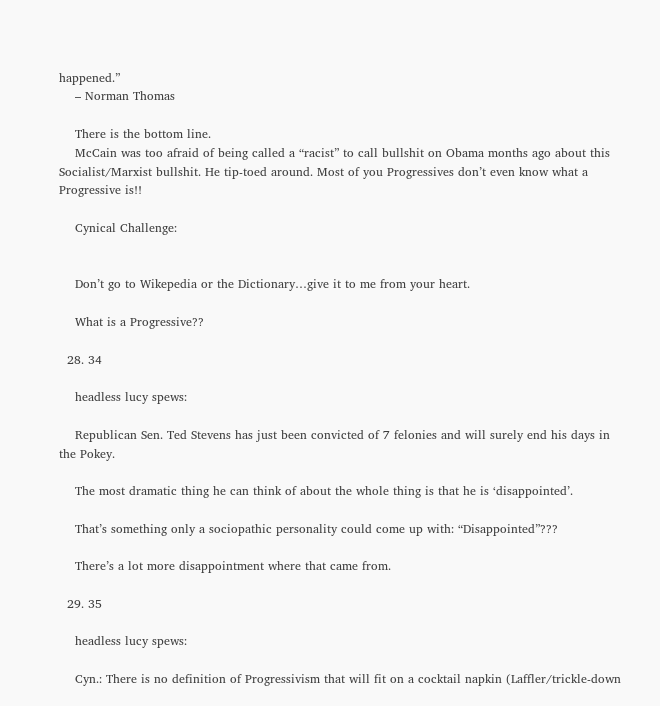happened.”
    – Norman Thomas

    There is the bottom line.
    McCain was too afraid of being called a “racist” to call bullshit on Obama months ago about this Socialist/Marxist bullshit. He tip-toed around. Most of you Progressives don’t even know what a Progressive is!!

    Cynical Challenge:


    Don’t go to Wikepedia or the Dictionary…give it to me from your heart.

    What is a Progressive??

  28. 34

    headless lucy spews:

    Republican Sen. Ted Stevens has just been convicted of 7 felonies and will surely end his days in the Pokey.

    The most dramatic thing he can think of about the whole thing is that he is ‘disappointed’.

    That’s something only a sociopathic personality could come up with: “Disappointed”???

    There’s a lot more disappointment where that came from.

  29. 35

    headless lucy spews:

    Cyn.: There is no definition of Progressivism that will fit on a cocktail napkin (Laffler/trickle-down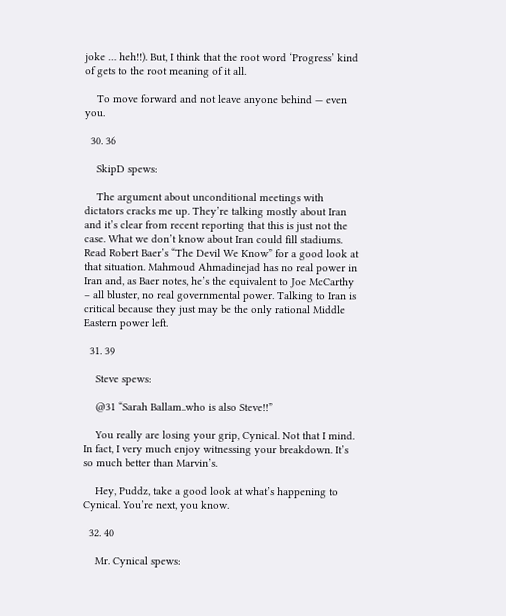joke … heh!!). But, I think that the root word ‘Progress’ kind of gets to the root meaning of it all.

    To move forward and not leave anyone behind — even you.

  30. 36

    SkipD spews:

    The argument about unconditional meetings with dictators cracks me up. They’re talking mostly about Iran and it’s clear from recent reporting that this is just not the case. What we don’t know about Iran could fill stadiums. Read Robert Baer’s “The Devil We Know” for a good look at that situation. Mahmoud Ahmadinejad has no real power in Iran and, as Baer notes, he’s the equivalent to Joe McCarthy – all bluster, no real governmental power. Talking to Iran is critical because they just may be the only rational Middle Eastern power left.

  31. 39

    Steve spews:

    @31 “Sarah Ballam..who is also Steve!!”

    You really are losing your grip, Cynical. Not that I mind. In fact, I very much enjoy witnessing your breakdown. It’s so much better than Marvin’s.

    Hey, Puddz, take a good look at what’s happening to Cynical. You’re next, you know.

  32. 40

    Mr. Cynical spews: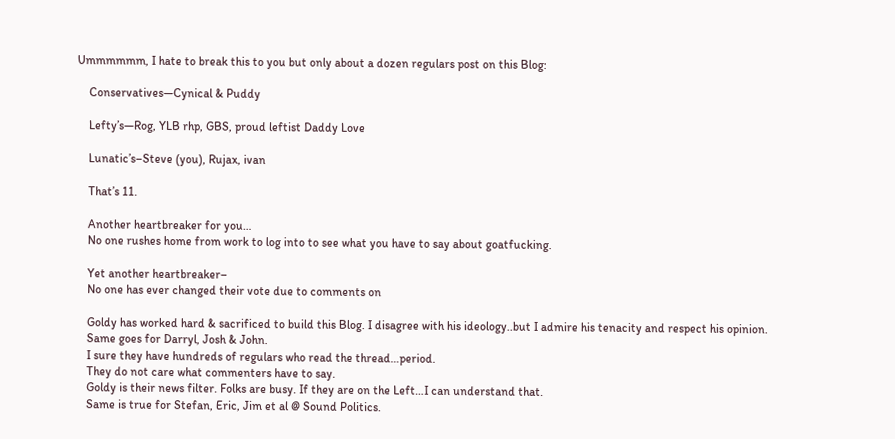Ummmmmm, I hate to break this to you but only about a dozen regulars post on this Blog:

    Conservatives—Cynical & Puddy

    Lefty’s—Rog, YLB rhp, GBS, proud leftist Daddy Love

    Lunatic’s–Steve (you), Rujax, ivan

    That’s 11.

    Another heartbreaker for you…
    No one rushes home from work to log into to see what you have to say about goatfucking.

    Yet another heartbreaker–
    No one has ever changed their vote due to comments on

    Goldy has worked hard & sacrificed to build this Blog. I disagree with his ideology..but I admire his tenacity and respect his opinion.
    Same goes for Darryl, Josh & John.
    I sure they have hundreds of regulars who read the thread…period.
    They do not care what commenters have to say.
    Goldy is their news filter. Folks are busy. If they are on the Left…I can understand that.
    Same is true for Stefan, Eric, Jim et al @ Sound Politics.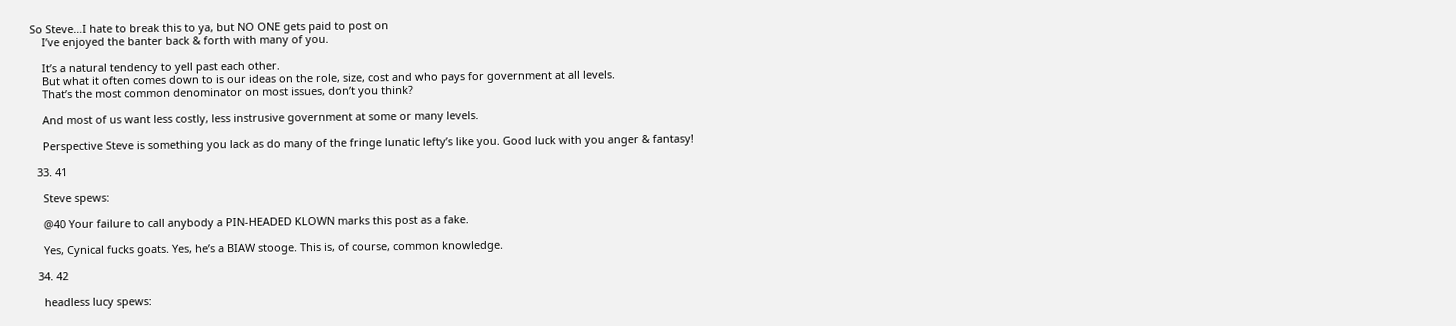So Steve…I hate to break this to ya, but NO ONE gets paid to post on
    I’ve enjoyed the banter back & forth with many of you.

    It’s a natural tendency to yell past each other.
    But what it often comes down to is our ideas on the role, size, cost and who pays for government at all levels.
    That’s the most common denominator on most issues, don’t you think?

    And most of us want less costly, less instrusive government at some or many levels.

    Perspective Steve is something you lack as do many of the fringe lunatic lefty’s like you. Good luck with you anger & fantasy!

  33. 41

    Steve spews:

    @40 Your failure to call anybody a PIN-HEADED KLOWN marks this post as a fake.

    Yes, Cynical fucks goats. Yes, he’s a BIAW stooge. This is, of course, common knowledge.

  34. 42

    headless lucy spews: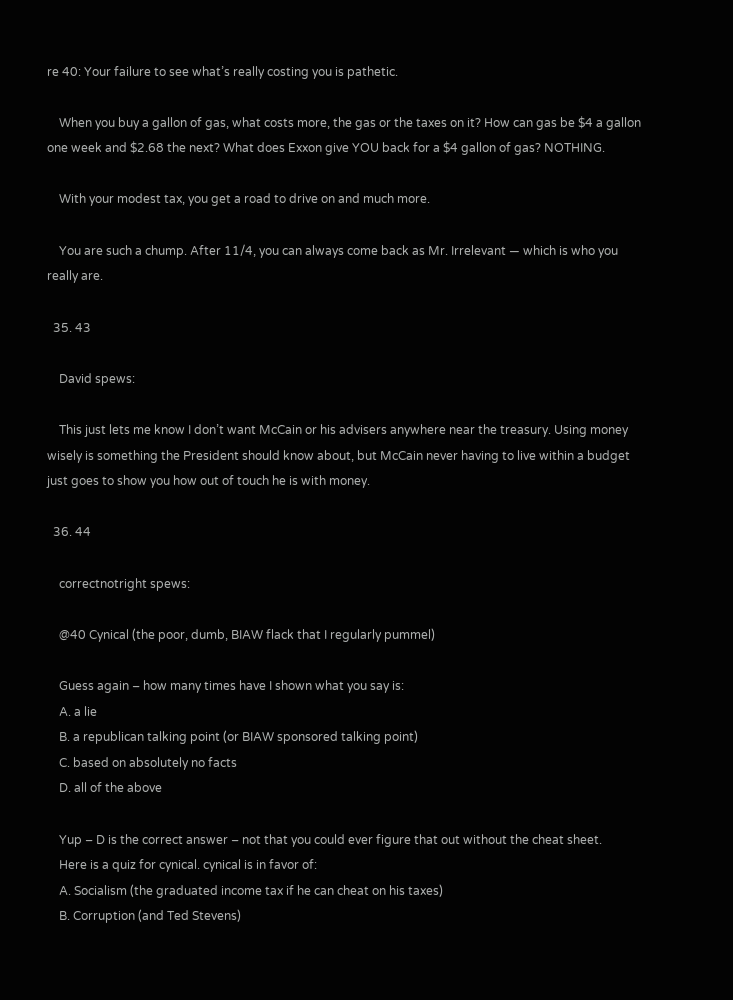re 40: Your failure to see what’s really costing you is pathetic.

    When you buy a gallon of gas, what costs more, the gas or the taxes on it? How can gas be $4 a gallon one week and $2.68 the next? What does Exxon give YOU back for a $4 gallon of gas? NOTHING.

    With your modest tax, you get a road to drive on and much more.

    You are such a chump. After 11/4, you can always come back as Mr. Irrelevant — which is who you really are.

  35. 43

    David spews:

    This just lets me know I don’t want McCain or his advisers anywhere near the treasury. Using money wisely is something the President should know about, but McCain never having to live within a budget just goes to show you how out of touch he is with money.

  36. 44

    correctnotright spews:

    @40 Cynical (the poor, dumb, BIAW flack that I regularly pummel)

    Guess again – how many times have I shown what you say is:
    A. a lie
    B. a republican talking point (or BIAW sponsored talking point)
    C. based on absolutely no facts
    D. all of the above

    Yup – D is the correct answer – not that you could ever figure that out without the cheat sheet.
    Here is a quiz for cynical. cynical is in favor of:
    A. Socialism (the graduated income tax if he can cheat on his taxes)
    B. Corruption (and Ted Stevens)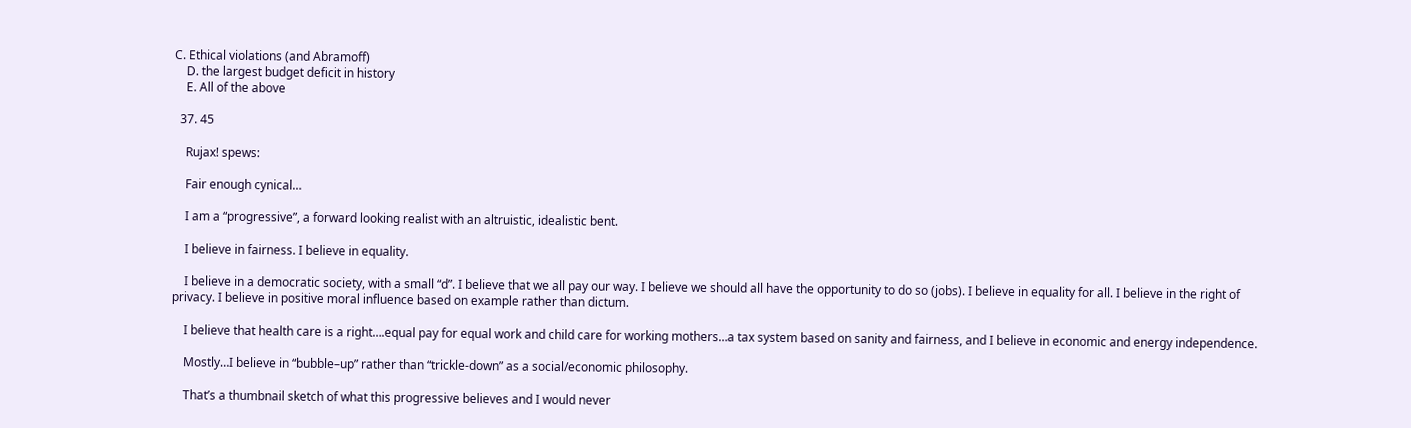C. Ethical violations (and Abramoff)
    D. the largest budget deficit in history
    E. All of the above

  37. 45

    Rujax! spews:

    Fair enough cynical…

    I am a “progressive”, a forward looking realist with an altruistic, idealistic bent.

    I believe in fairness. I believe in equality.

    I believe in a democratic society, with a small “d”. I believe that we all pay our way. I believe we should all have the opportunity to do so (jobs). I believe in equality for all. I believe in the right of privacy. I believe in positive moral influence based on example rather than dictum.

    I believe that health care is a right….equal pay for equal work and child care for working mothers…a tax system based on sanity and fairness, and I believe in economic and energy independence.

    Mostly…I believe in “bubble–up” rather than “trickle-down” as a social/economic philosophy.

    That’s a thumbnail sketch of what this progressive believes and I would never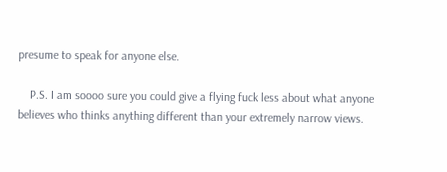presume to speak for anyone else.

    P.S. I am soooo sure you could give a flying fuck less about what anyone believes who thinks anything different than your extremely narrow views.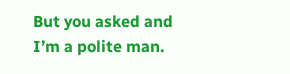But you asked and I’m a polite man.